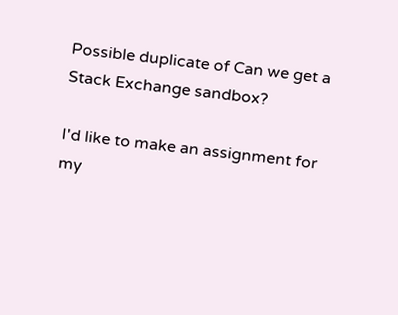Possible duplicate of Can we get a Stack Exchange sandbox?

I'd like to make an assignment for my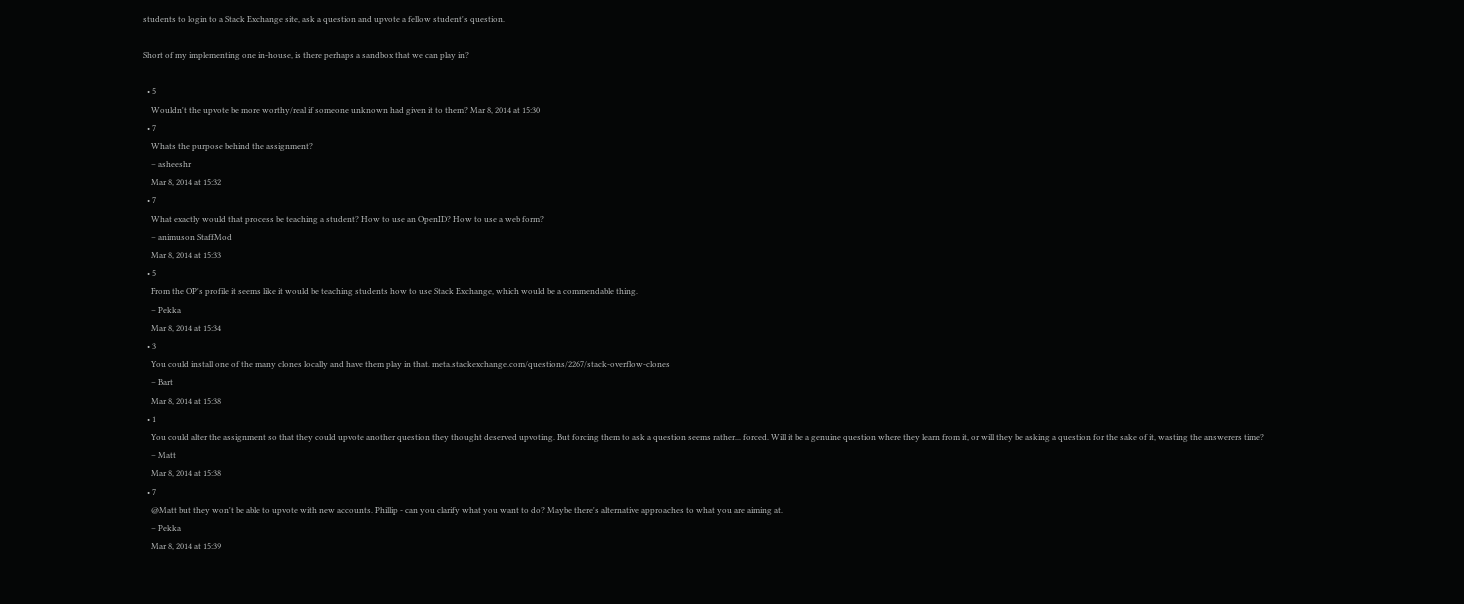students to login to a Stack Exchange site, ask a question and upvote a fellow student's question.

Short of my implementing one in-house, is there perhaps a sandbox that we can play in?

  • 5
    Wouldn't the upvote be more worthy/real if someone unknown had given it to them? Mar 8, 2014 at 15:30
  • 7
    Whats the purpose behind the assignment?
    – asheeshr
    Mar 8, 2014 at 15:32
  • 7
    What exactly would that process be teaching a student? How to use an OpenID? How to use a web form?
    – animuson StaffMod
    Mar 8, 2014 at 15:33
  • 5
    From the OP's profile it seems like it would be teaching students how to use Stack Exchange, which would be a commendable thing.
    – Pekka
    Mar 8, 2014 at 15:34
  • 3
    You could install one of the many clones locally and have them play in that. meta.stackexchange.com/questions/2267/stack-overflow-clones
    – Bart
    Mar 8, 2014 at 15:38
  • 1
    You could alter the assignment so that they could upvote another question they thought deserved upvoting. But forcing them to ask a question seems rather... forced. Will it be a genuine question where they learn from it, or will they be asking a question for the sake of it, wasting the answerers time?
    – Matt
    Mar 8, 2014 at 15:38
  • 7
    @Matt but they won't be able to upvote with new accounts. Phillip - can you clarify what you want to do? Maybe there's alternative approaches to what you are aiming at.
    – Pekka
    Mar 8, 2014 at 15:39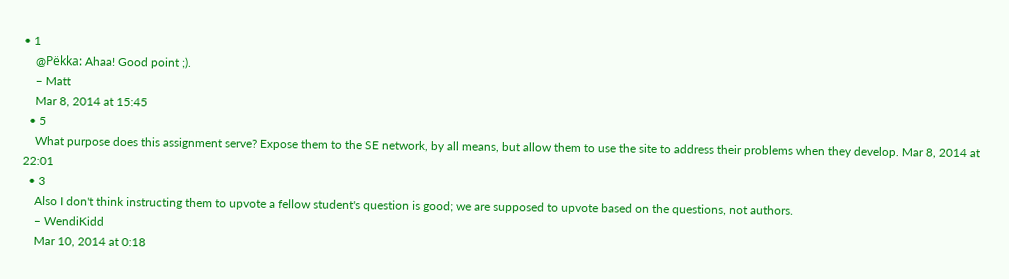• 1
    @Pëkka: Ahaa! Good point ;).
    – Matt
    Mar 8, 2014 at 15:45
  • 5
    What purpose does this assignment serve? Expose them to the SE network, by all means, but allow them to use the site to address their problems when they develop. Mar 8, 2014 at 22:01
  • 3
    Also I don't think instructing them to upvote a fellow student's question is good; we are supposed to upvote based on the questions, not authors.
    – WendiKidd
    Mar 10, 2014 at 0:18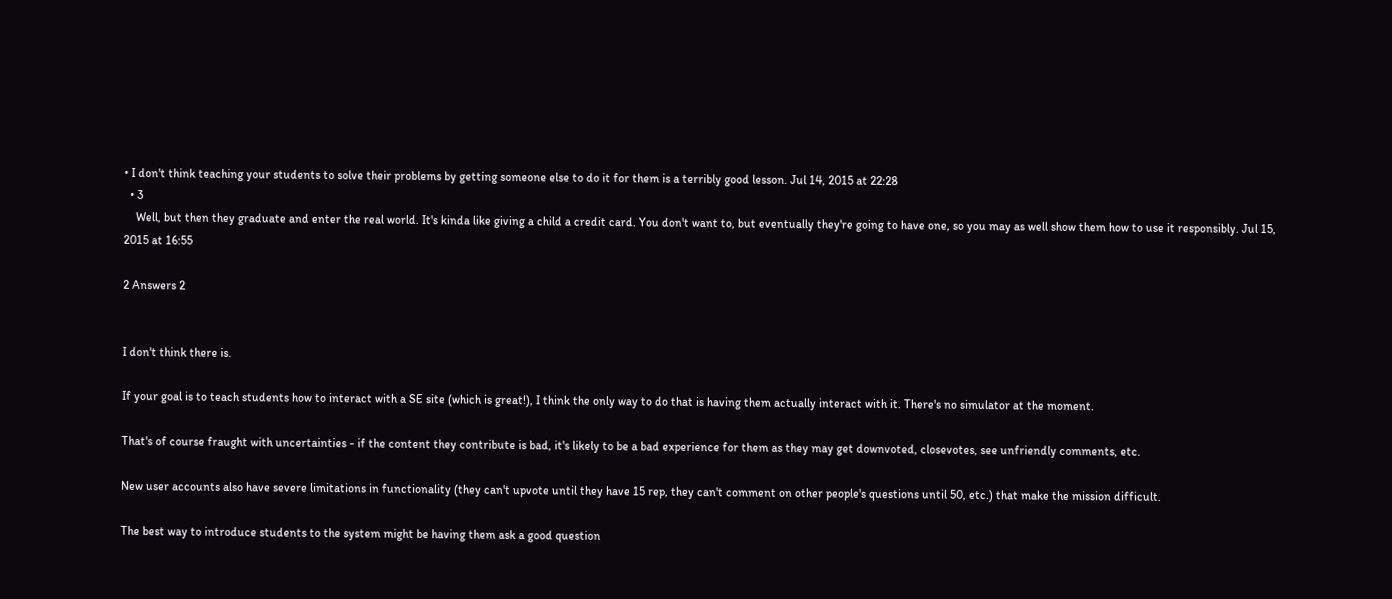• I don't think teaching your students to solve their problems by getting someone else to do it for them is a terribly good lesson. Jul 14, 2015 at 22:28
  • 3
    Well, but then they graduate and enter the real world. It's kinda like giving a child a credit card. You don't want to, but eventually they're going to have one, so you may as well show them how to use it responsibly. Jul 15, 2015 at 16:55

2 Answers 2


I don't think there is.

If your goal is to teach students how to interact with a SE site (which is great!), I think the only way to do that is having them actually interact with it. There's no simulator at the moment.

That's of course fraught with uncertainties - if the content they contribute is bad, it's likely to be a bad experience for them as they may get downvoted, closevotes, see unfriendly comments, etc.

New user accounts also have severe limitations in functionality (they can't upvote until they have 15 rep, they can't comment on other people's questions until 50, etc.) that make the mission difficult.

The best way to introduce students to the system might be having them ask a good question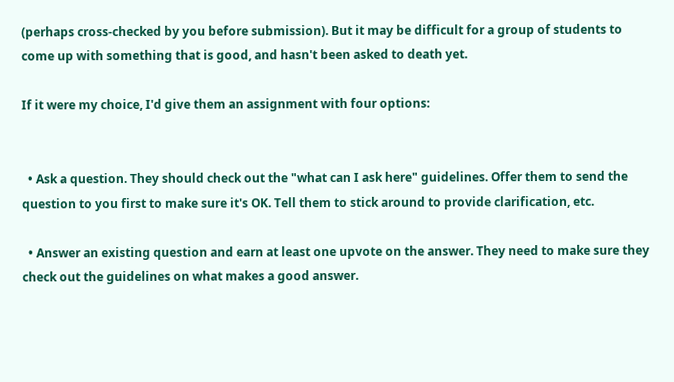(perhaps cross-checked by you before submission). But it may be difficult for a group of students to come up with something that is good, and hasn't been asked to death yet.

If it were my choice, I'd give them an assignment with four options:


  • Ask a question. They should check out the "what can I ask here" guidelines. Offer them to send the question to you first to make sure it's OK. Tell them to stick around to provide clarification, etc.

  • Answer an existing question and earn at least one upvote on the answer. They need to make sure they check out the guidelines on what makes a good answer.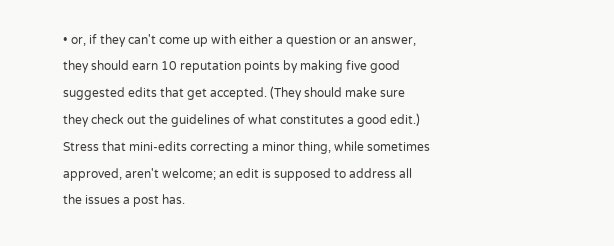• or, if they can't come up with either a question or an answer, they should earn 10 reputation points by making five good suggested edits that get accepted. (They should make sure they check out the guidelines of what constitutes a good edit.) Stress that mini-edits correcting a minor thing, while sometimes approved, aren't welcome; an edit is supposed to address all the issues a post has.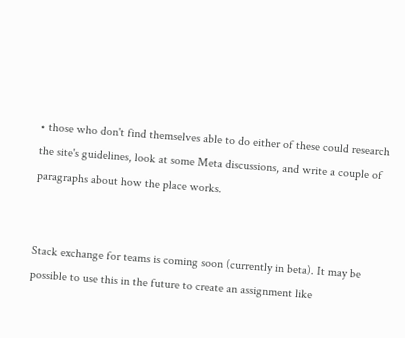• those who don't find themselves able to do either of these could research the site's guidelines, look at some Meta discussions, and write a couple of paragraphs about how the place works.


Stack exchange for teams is coming soon (currently in beta). It may be possible to use this in the future to create an assignment like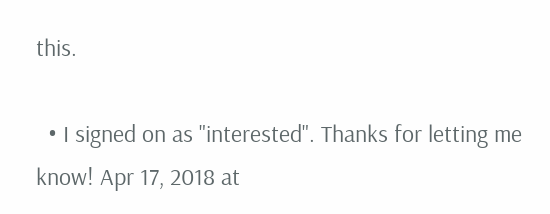this.

  • I signed on as "interested". Thanks for letting me know! Apr 17, 2018 at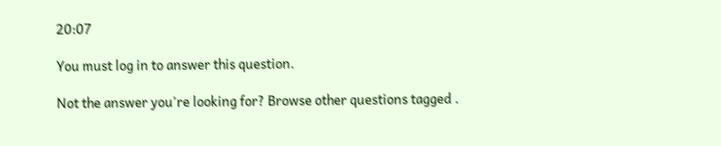20:07

You must log in to answer this question.

Not the answer you're looking for? Browse other questions tagged .